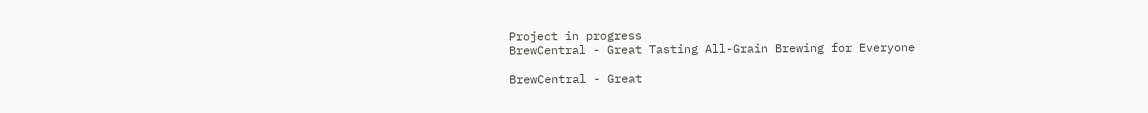Project in progress
BrewCentral - Great Tasting All-Grain Brewing for Everyone

BrewCentral - Great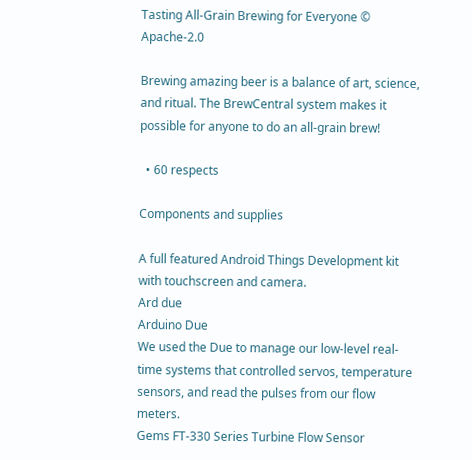Tasting All-Grain Brewing for Everyone © Apache-2.0

Brewing amazing beer is a balance of art, science, and ritual. The BrewCentral system makes it possible for anyone to do an all-grain brew!

  • 60 respects

Components and supplies

A full featured Android Things Development kit with touchscreen and camera.
Ard due
Arduino Due
We used the Due to manage our low-level real-time systems that controlled servos, temperature sensors, and read the pulses from our flow meters.
Gems FT-330 Series Turbine Flow Sensor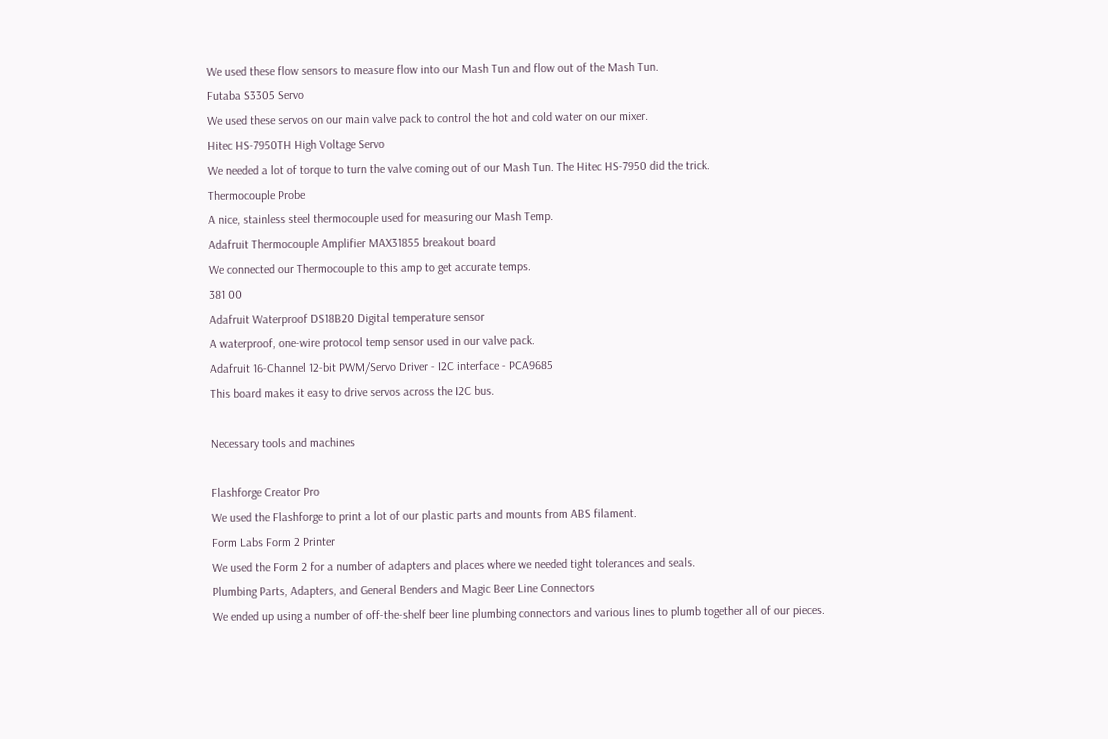We used these flow sensors to measure flow into our Mash Tun and flow out of the Mash Tun.
Futaba S3305 Servo
We used these servos on our main valve pack to control the hot and cold water on our mixer.
Hitec HS-7950TH High Voltage Servo
We needed a lot of torque to turn the valve coming out of our Mash Tun. The Hitec HS-7950 did the trick.
Thermocouple Probe
A nice, stainless steel thermocouple used for measuring our Mash Temp.
Adafruit Thermocouple Amplifier MAX31855 breakout board
We connected our Thermocouple to this amp to get accurate temps.
381 00
Adafruit Waterproof DS18B20 Digital temperature sensor
A waterproof, one-wire protocol temp sensor used in our valve pack.
Adafruit 16-Channel 12-bit PWM/Servo Driver - I2C interface - PCA9685
This board makes it easy to drive servos across the I2C bus.

Necessary tools and machines

Flashforge Creator Pro
We used the Flashforge to print a lot of our plastic parts and mounts from ABS filament.
Form Labs Form 2 Printer
We used the Form 2 for a number of adapters and places where we needed tight tolerances and seals.
Plumbing Parts, Adapters, and General Benders and Magic Beer Line Connectors
We ended up using a number of off-the-shelf beer line plumbing connectors and various lines to plumb together all of our pieces.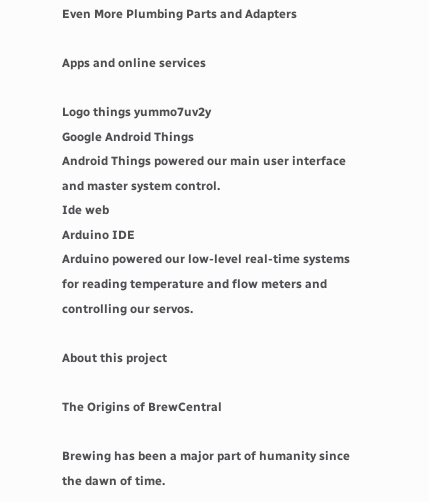Even More Plumbing Parts and Adapters

Apps and online services

Logo things yummo7uv2y
Google Android Things
Android Things powered our main user interface and master system control.
Ide web
Arduino IDE
Arduino powered our low-level real-time systems for reading temperature and flow meters and controlling our servos.

About this project

The Origins of BrewCentral

Brewing has been a major part of humanity since the dawn of time.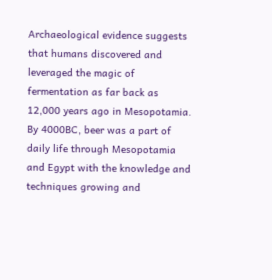Archaeological evidence suggests that humans discovered and leveraged the magic of fermentation as far back as 12,000 years ago in Mesopotamia. By 4000BC, beer was a part of daily life through Mesopotamia and Egypt with the knowledge and techniques growing and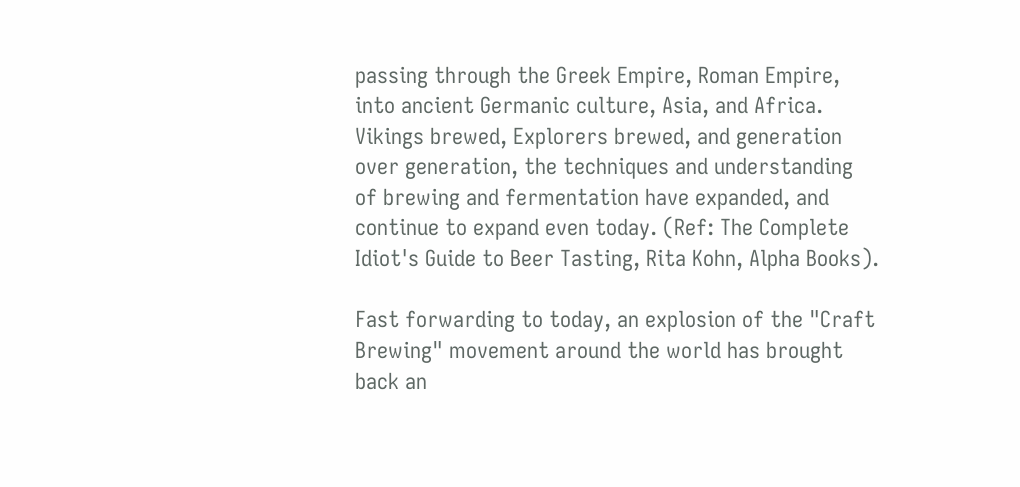passing through the Greek Empire, Roman Empire, into ancient Germanic culture, Asia, and Africa. Vikings brewed, Explorers brewed, and generation over generation, the techniques and understanding of brewing and fermentation have expanded, and continue to expand even today. (Ref: The Complete Idiot's Guide to Beer Tasting, Rita Kohn, Alpha Books).

Fast forwarding to today, an explosion of the "Craft Brewing" movement around the world has brought back an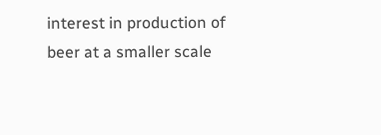interest in production of beer at a smaller scale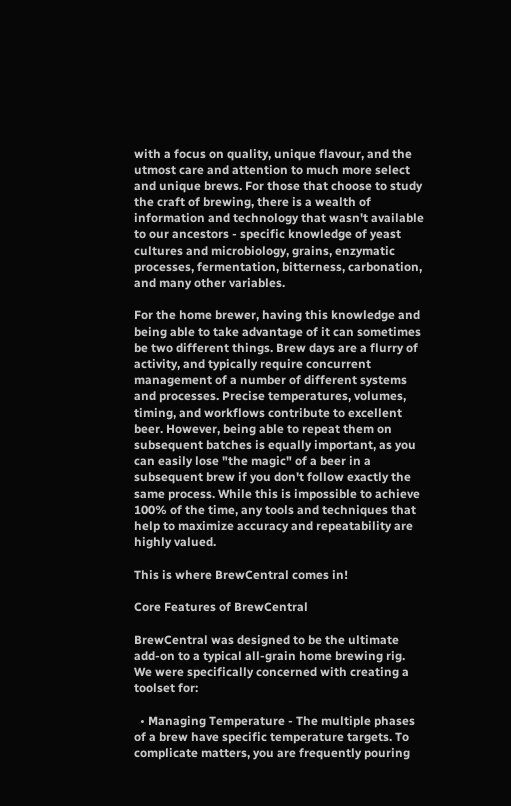with a focus on quality, unique flavour, and the utmost care and attention to much more select and unique brews. For those that choose to study the craft of brewing, there is a wealth of information and technology that wasn't available to our ancestors - specific knowledge of yeast cultures and microbiology, grains, enzymatic processes, fermentation, bitterness, carbonation, and many other variables.

For the home brewer, having this knowledge and being able to take advantage of it can sometimes be two different things. Brew days are a flurry of activity, and typically require concurrent management of a number of different systems and processes. Precise temperatures, volumes, timing, and workflows contribute to excellent beer. However, being able to repeat them on subsequent batches is equally important, as you can easily lose "the magic" of a beer in a subsequent brew if you don't follow exactly the same process. While this is impossible to achieve 100% of the time, any tools and techniques that help to maximize accuracy and repeatability are highly valued.

This is where BrewCentral comes in!

Core Features of BrewCentral

BrewCentral was designed to be the ultimate add-on to a typical all-grain home brewing rig. We were specifically concerned with creating a toolset for:

  • Managing Temperature - The multiple phases of a brew have specific temperature targets. To complicate matters, you are frequently pouring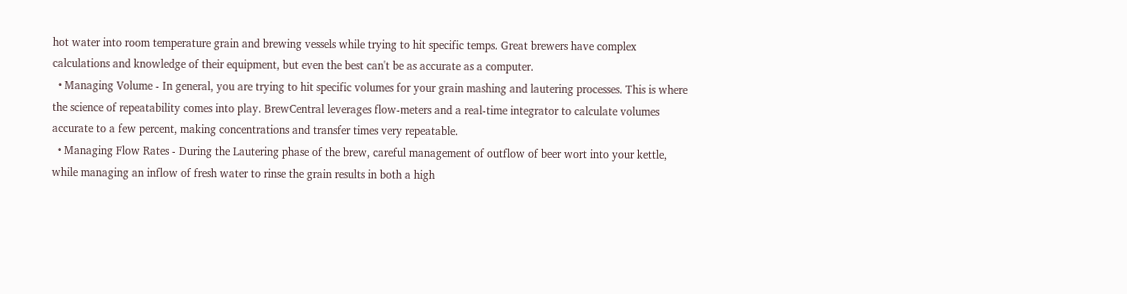hot water into room temperature grain and brewing vessels while trying to hit specific temps. Great brewers have complex calculations and knowledge of their equipment, but even the best can't be as accurate as a computer.
  • Managing Volume - In general, you are trying to hit specific volumes for your grain mashing and lautering processes. This is where the science of repeatability comes into play. BrewCentral leverages flow-meters and a real-time integrator to calculate volumes accurate to a few percent, making concentrations and transfer times very repeatable.
  • Managing Flow Rates - During the Lautering phase of the brew, careful management of outflow of beer wort into your kettle, while managing an inflow of fresh water to rinse the grain results in both a high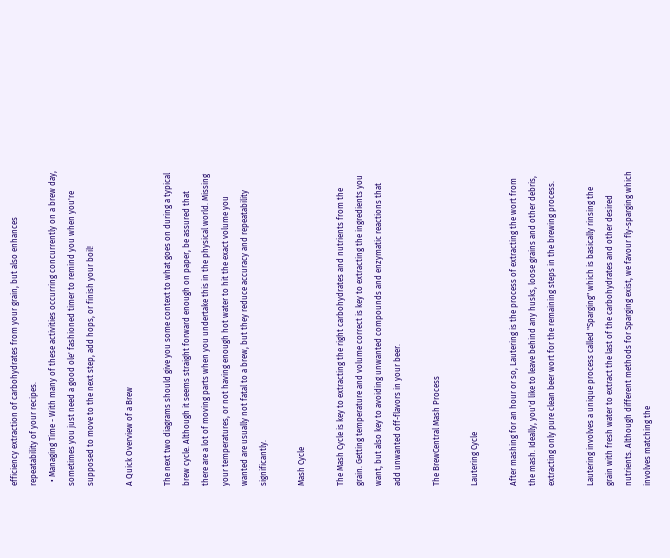efficiency extraction of carbohydrates from your grain, but also enhances repeatability of your recipes.
  • Managing Time - With many of these activities occurring concurrently on a brew day, sometimes you just need a good ole' fashioned timer to remind you when you're supposed to move to the next step, add hops, or finish your boil!

A Quick Overview of a Brew

The next two diagrams should give you some context to what goes on during a typical brew cycle. Although it seems straight forward enough on paper, be assured that there are a lot of moving parts when you undertake this in the physical world. Missing your temperatures, or not having enough hot water to hit the exact volume you wanted are usually not fatal to a brew, but they reduce accuracy and repeatability significantly.

Mash Cycle

The Mash Cycle is key to extracting the right carbohydrates and nutrients from the grain. Getting temperature and volume correct is key to extracting the ingredients you want, but also key to avoiding unwanted compounds and enzymatic reactions that add unwanted off-flavors in your beer.

The BrewCentral Mash Process

Lautering Cycle

After mashing for an hour or so, Lautering is the process of extracting the wort from the mash. Ideally, you'd like to leave behind any husks, loose grains and other debris, extracting only pure clean beer wort for the remaining steps in the brewing process.

Lautering involves a unique process called "Sparging" which is basically rinsing the grain with fresh water to extract the last of the carbohydrates and other desired nutrients. Although different methods for Sparging exist, we favour fly-sparging which involves matching the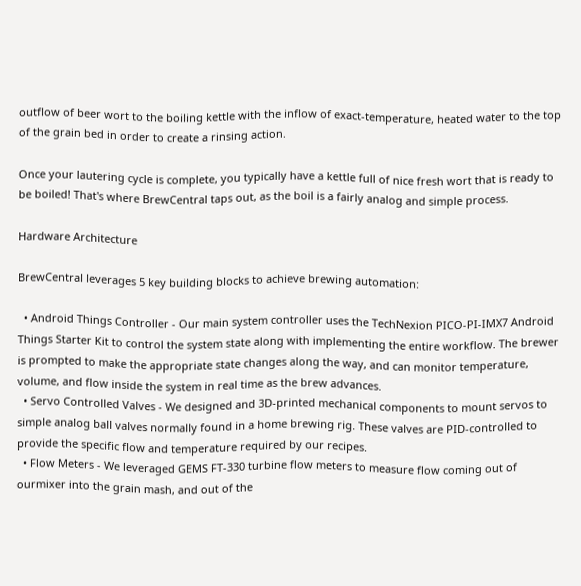outflow of beer wort to the boiling kettle with the inflow of exact-temperature, heated water to the top of the grain bed in order to create a rinsing action.

Once your lautering cycle is complete, you typically have a kettle full of nice fresh wort that is ready to be boiled! That's where BrewCentral taps out, as the boil is a fairly analog and simple process.

Hardware Architecture

BrewCentral leverages 5 key building blocks to achieve brewing automation:

  • Android Things Controller - Our main system controller uses the TechNexion PICO-PI-IMX7 Android Things Starter Kit to control the system state along with implementing the entire workflow. The brewer is prompted to make the appropriate state changes along the way, and can monitor temperature, volume, and flow inside the system in real time as the brew advances.
  • Servo Controlled Valves - We designed and 3D-printed mechanical components to mount servos to simple analog ball valves normally found in a home brewing rig. These valves are PID-controlled to provide the specific flow and temperature required by our recipes.
  • Flow Meters - We leveraged GEMS FT-330 turbine flow meters to measure flow coming out of ourmixer into the grain mash, and out of the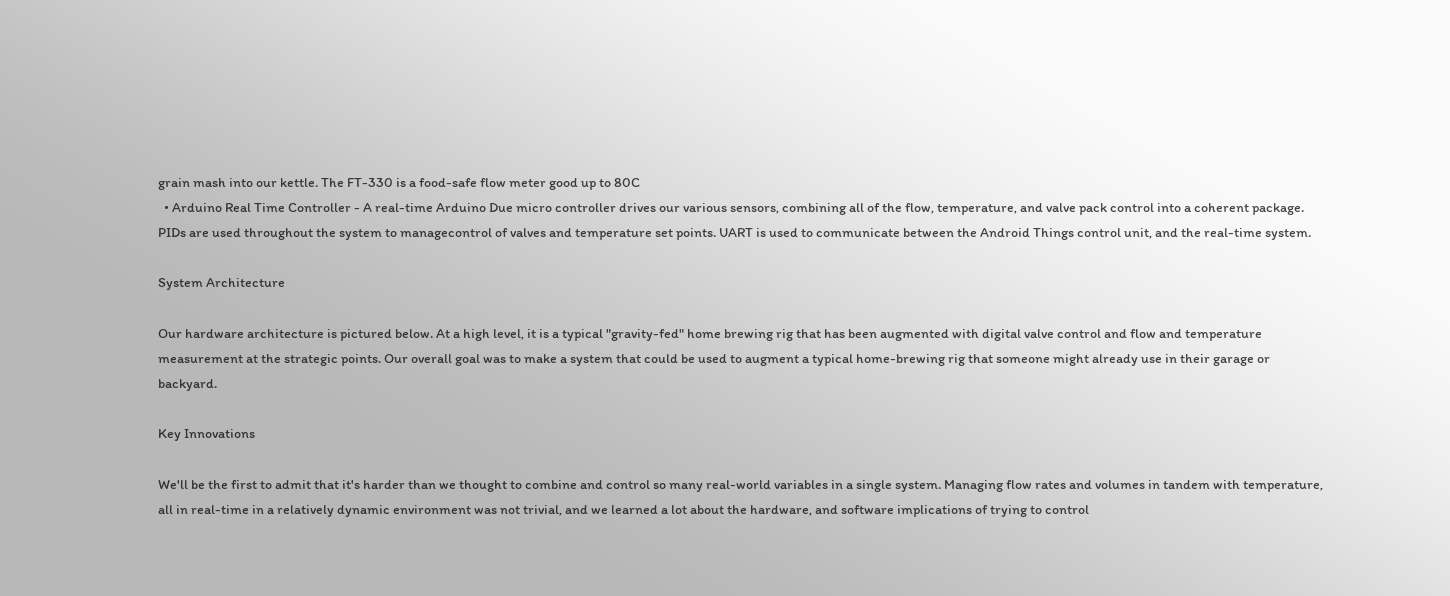grain mash into our kettle. The FT-330 is a food-safe flow meter good up to 80C
  • Arduino Real Time Controller - A real-time Arduino Due micro controller drives our various sensors, combining all of the flow, temperature, and valve pack control into a coherent package. PIDs are used throughout the system to managecontrol of valves and temperature set points. UART is used to communicate between the Android Things control unit, and the real-time system.

System Architecture

Our hardware architecture is pictured below. At a high level, it is a typical "gravity-fed" home brewing rig that has been augmented with digital valve control and flow and temperature measurement at the strategic points. Our overall goal was to make a system that could be used to augment a typical home-brewing rig that someone might already use in their garage or backyard.

Key Innovations

We'll be the first to admit that it's harder than we thought to combine and control so many real-world variables in a single system. Managing flow rates and volumes in tandem with temperature, all in real-time in a relatively dynamic environment was not trivial, and we learned a lot about the hardware, and software implications of trying to control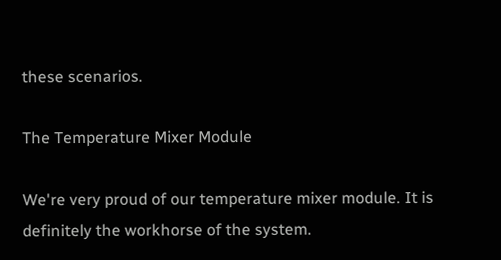these scenarios.

The Temperature Mixer Module

We're very proud of our temperature mixer module. It is definitely the workhorse of the system.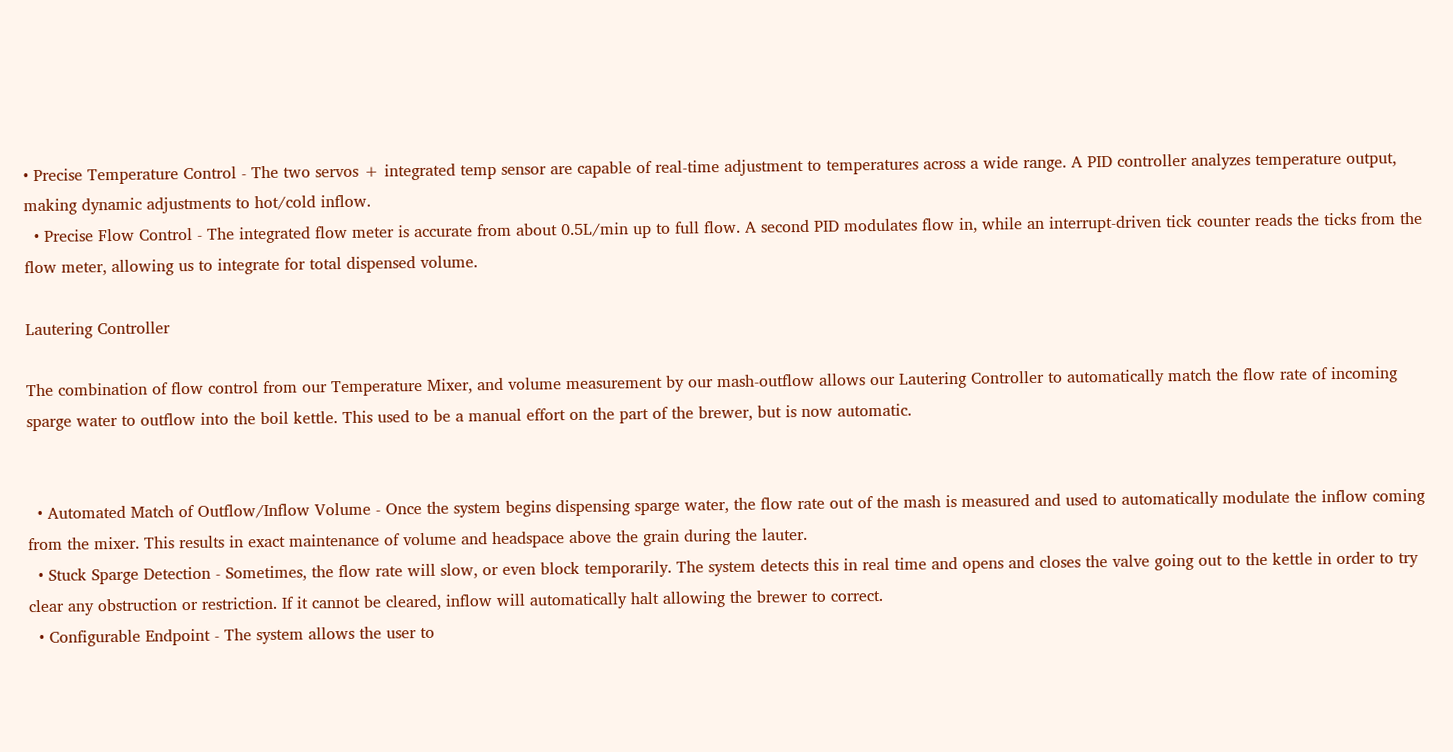• Precise Temperature Control - The two servos + integrated temp sensor are capable of real-time adjustment to temperatures across a wide range. A PID controller analyzes temperature output, making dynamic adjustments to hot/cold inflow.
  • Precise Flow Control - The integrated flow meter is accurate from about 0.5L/min up to full flow. A second PID modulates flow in, while an interrupt-driven tick counter reads the ticks from the flow meter, allowing us to integrate for total dispensed volume.

Lautering Controller

The combination of flow control from our Temperature Mixer, and volume measurement by our mash-outflow allows our Lautering Controller to automatically match the flow rate of incoming sparge water to outflow into the boil kettle. This used to be a manual effort on the part of the brewer, but is now automatic.


  • Automated Match of Outflow/Inflow Volume - Once the system begins dispensing sparge water, the flow rate out of the mash is measured and used to automatically modulate the inflow coming from the mixer. This results in exact maintenance of volume and headspace above the grain during the lauter.
  • Stuck Sparge Detection - Sometimes, the flow rate will slow, or even block temporarily. The system detects this in real time and opens and closes the valve going out to the kettle in order to try clear any obstruction or restriction. If it cannot be cleared, inflow will automatically halt allowing the brewer to correct.
  • Configurable Endpoint - The system allows the user to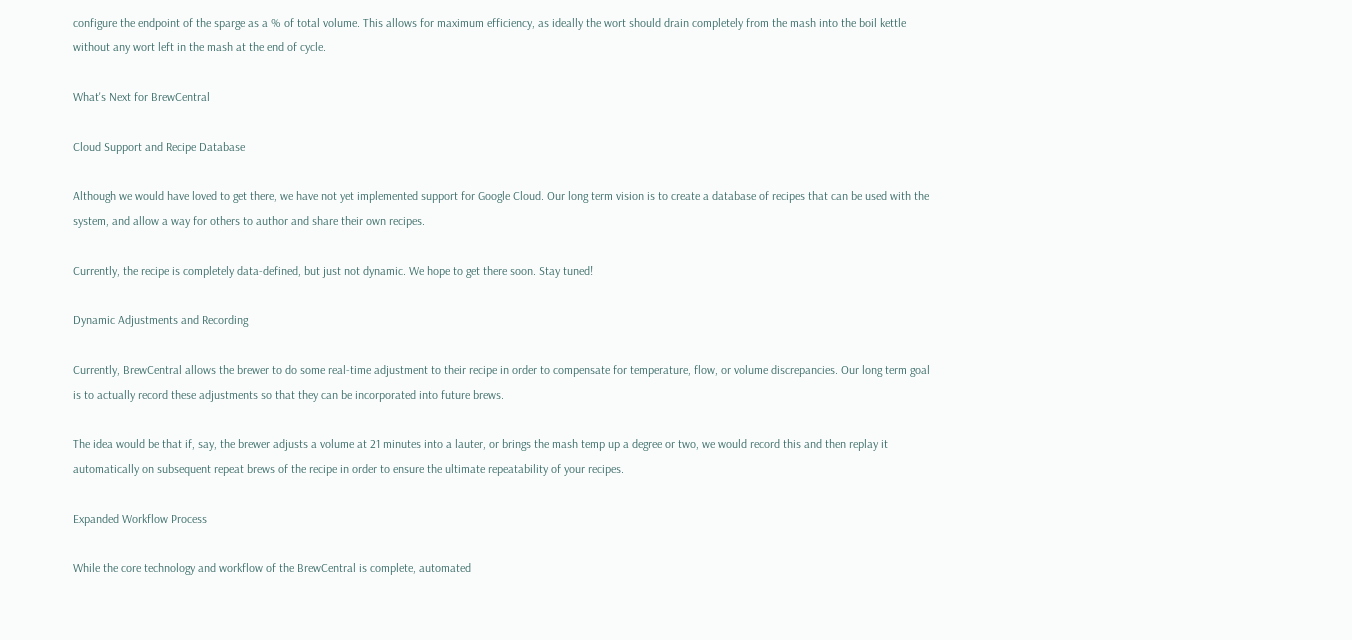configure the endpoint of the sparge as a % of total volume. This allows for maximum efficiency, as ideally the wort should drain completely from the mash into the boil kettle without any wort left in the mash at the end of cycle.

What's Next for BrewCentral

Cloud Support and Recipe Database

Although we would have loved to get there, we have not yet implemented support for Google Cloud. Our long term vision is to create a database of recipes that can be used with the system, and allow a way for others to author and share their own recipes.

Currently, the recipe is completely data-defined, but just not dynamic. We hope to get there soon. Stay tuned!

Dynamic Adjustments and Recording

Currently, BrewCentral allows the brewer to do some real-time adjustment to their recipe in order to compensate for temperature, flow, or volume discrepancies. Our long term goal is to actually record these adjustments so that they can be incorporated into future brews.

The idea would be that if, say, the brewer adjusts a volume at 21 minutes into a lauter, or brings the mash temp up a degree or two, we would record this and then replay it automatically on subsequent repeat brews of the recipe in order to ensure the ultimate repeatability of your recipes.

Expanded Workflow Process

While the core technology and workflow of the BrewCentral is complete, automated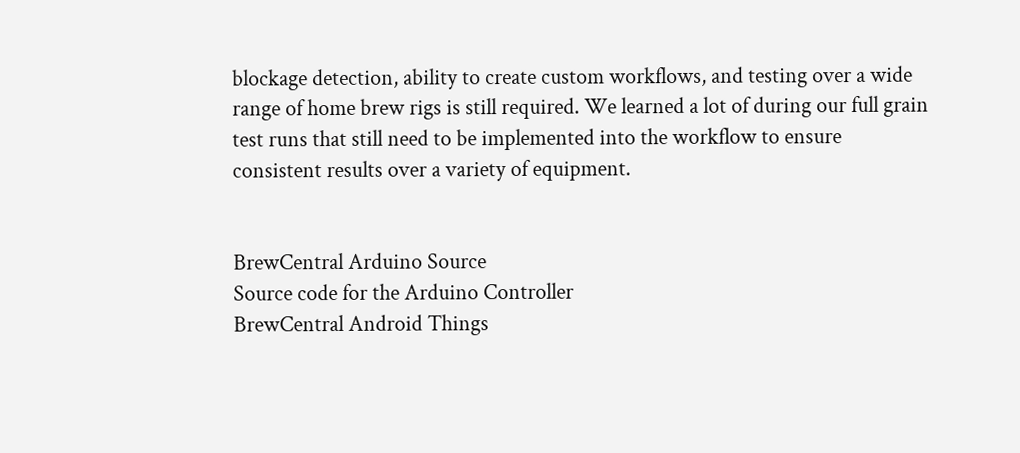blockage detection, ability to create custom workflows, and testing over a wide range of home brew rigs is still required. We learned a lot of during our full grain test runs that still need to be implemented into the workflow to ensure consistent results over a variety of equipment.


BrewCentral Arduino Source
Source code for the Arduino Controller
BrewCentral Android Things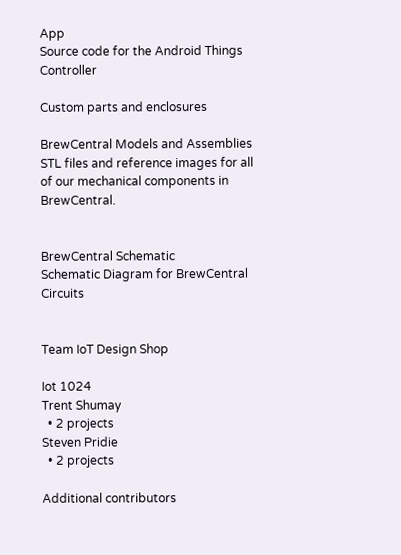App
Source code for the Android Things Controller

Custom parts and enclosures

BrewCentral Models and Assemblies
STL files and reference images for all of our mechanical components in BrewCentral.


BrewCentral Schematic
Schematic Diagram for BrewCentral Circuits


Team IoT Design Shop

Iot 1024
Trent Shumay
  • 2 projects
Steven Pridie
  • 2 projects

Additional contributors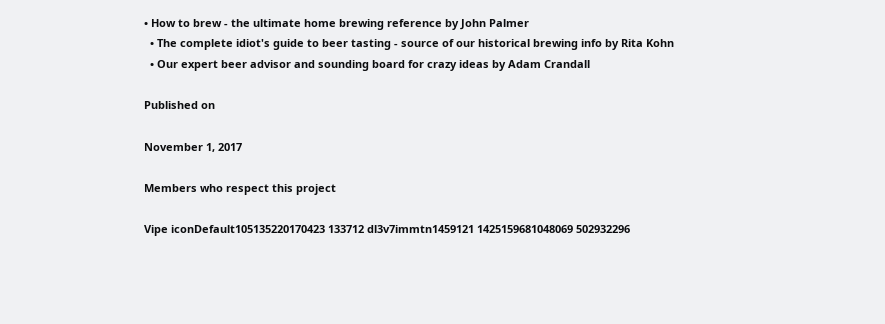• How to brew - the ultimate home brewing reference by John Palmer
  • The complete idiot's guide to beer tasting - source of our historical brewing info by Rita Kohn
  • Our expert beer advisor and sounding board for crazy ideas by Adam Crandall

Published on

November 1, 2017

Members who respect this project

Vipe iconDefault105135220170423 133712 dl3v7immtn1459121 1425159681048069 502932296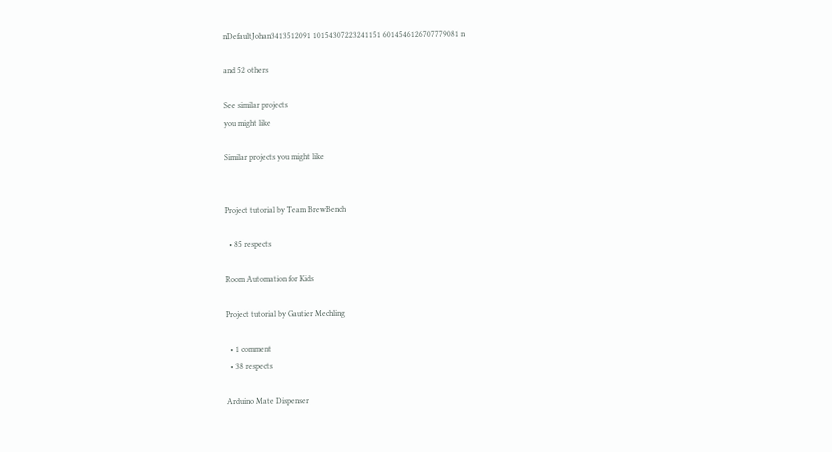nDefaultJohan3413512091 10154307223241151 6014546126707779081 n

and 52 others

See similar projects
you might like

Similar projects you might like


Project tutorial by Team BrewBench

  • 85 respects

Room Automation for Kids

Project tutorial by Gautier Mechling

  • 1 comment
  • 38 respects

Arduino Mate Dispenser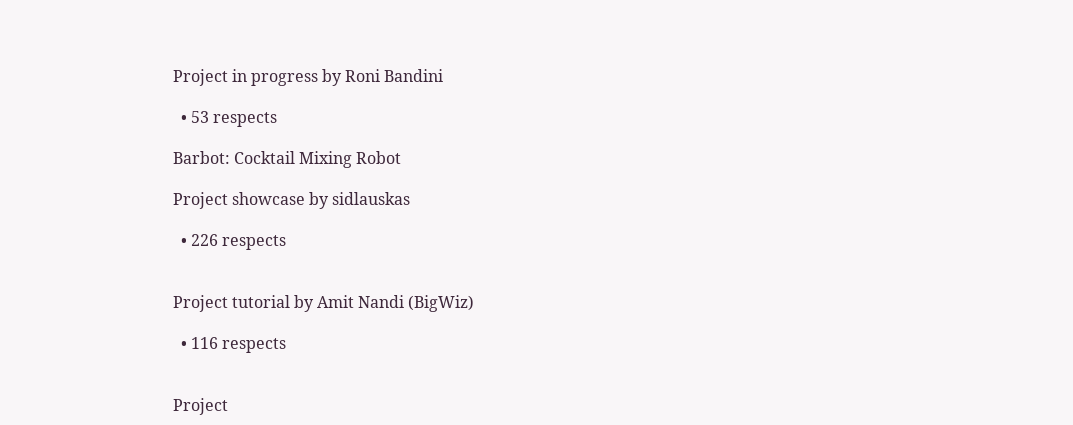Project in progress by Roni Bandini

  • 53 respects

Barbot: Cocktail Mixing Robot

Project showcase by sidlauskas

  • 226 respects


Project tutorial by Amit Nandi (BigWiz)

  • 116 respects


Project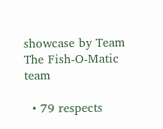showcase by Team The Fish-O-Matic team

  • 79 respects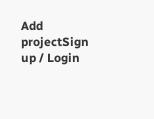Add projectSign up / Login